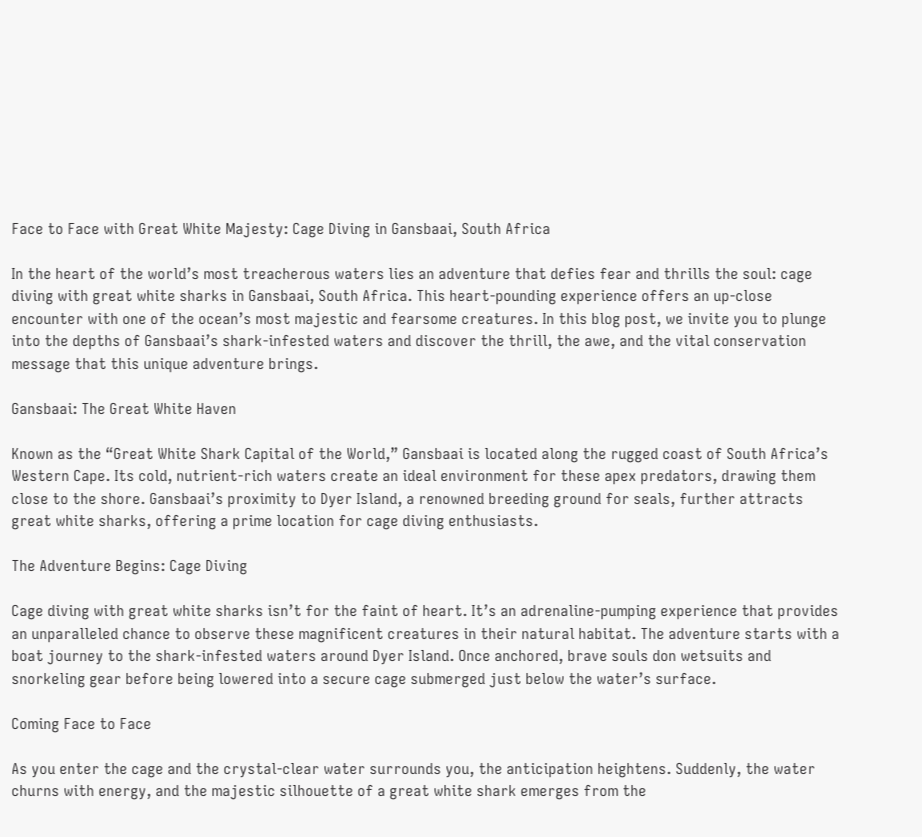Face to Face with Great White Majesty: Cage Diving in Gansbaai, South Africa

In the heart of the world’s most treacherous waters lies an adventure that defies fear and thrills the soul: cage diving with great white sharks in Gansbaai, South Africa. This heart-pounding experience offers an up-close encounter with one of the ocean’s most majestic and fearsome creatures. In this blog post, we invite you to plunge into the depths of Gansbaai’s shark-infested waters and discover the thrill, the awe, and the vital conservation message that this unique adventure brings.

Gansbaai: The Great White Haven

Known as the “Great White Shark Capital of the World,” Gansbaai is located along the rugged coast of South Africa’s Western Cape. Its cold, nutrient-rich waters create an ideal environment for these apex predators, drawing them close to the shore. Gansbaai’s proximity to Dyer Island, a renowned breeding ground for seals, further attracts great white sharks, offering a prime location for cage diving enthusiasts.

The Adventure Begins: Cage Diving

Cage diving with great white sharks isn’t for the faint of heart. It’s an adrenaline-pumping experience that provides an unparalleled chance to observe these magnificent creatures in their natural habitat. The adventure starts with a boat journey to the shark-infested waters around Dyer Island. Once anchored, brave souls don wetsuits and snorkeling gear before being lowered into a secure cage submerged just below the water’s surface.

Coming Face to Face

As you enter the cage and the crystal-clear water surrounds you, the anticipation heightens. Suddenly, the water churns with energy, and the majestic silhouette of a great white shark emerges from the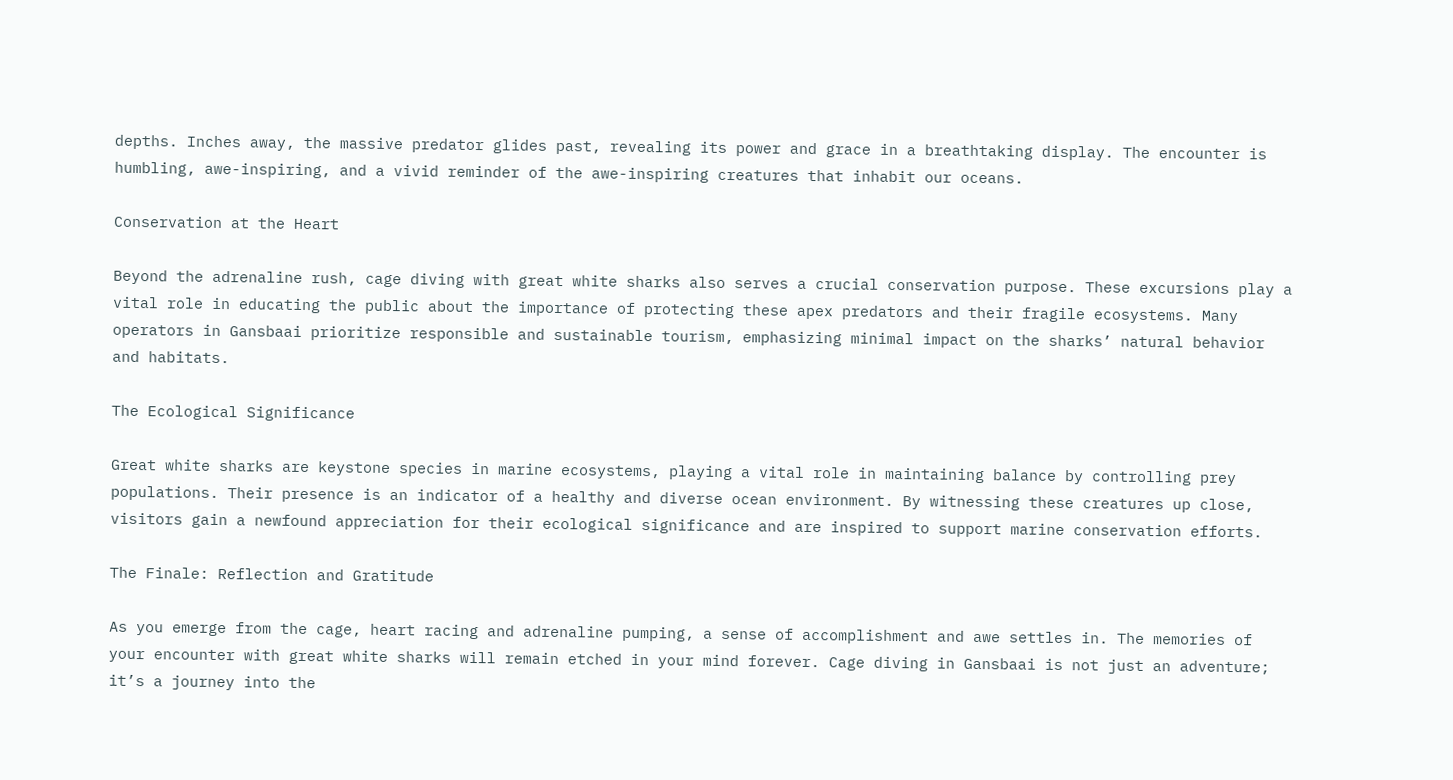depths. Inches away, the massive predator glides past, revealing its power and grace in a breathtaking display. The encounter is humbling, awe-inspiring, and a vivid reminder of the awe-inspiring creatures that inhabit our oceans.

Conservation at the Heart

Beyond the adrenaline rush, cage diving with great white sharks also serves a crucial conservation purpose. These excursions play a vital role in educating the public about the importance of protecting these apex predators and their fragile ecosystems. Many operators in Gansbaai prioritize responsible and sustainable tourism, emphasizing minimal impact on the sharks’ natural behavior and habitats.

The Ecological Significance

Great white sharks are keystone species in marine ecosystems, playing a vital role in maintaining balance by controlling prey populations. Their presence is an indicator of a healthy and diverse ocean environment. By witnessing these creatures up close, visitors gain a newfound appreciation for their ecological significance and are inspired to support marine conservation efforts.

The Finale: Reflection and Gratitude

As you emerge from the cage, heart racing and adrenaline pumping, a sense of accomplishment and awe settles in. The memories of your encounter with great white sharks will remain etched in your mind forever. Cage diving in Gansbaai is not just an adventure; it’s a journey into the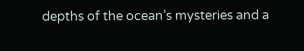depths of the ocean’s mysteries and a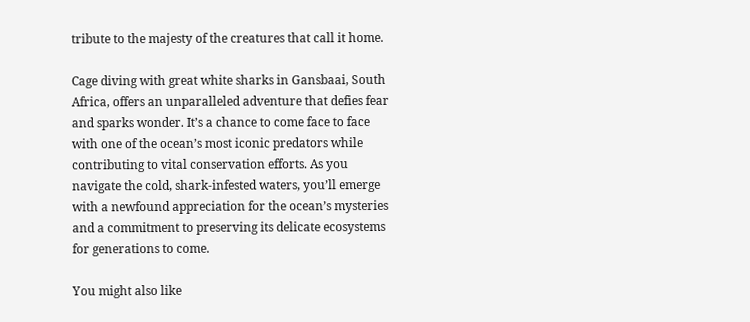tribute to the majesty of the creatures that call it home.

Cage diving with great white sharks in Gansbaai, South Africa, offers an unparalleled adventure that defies fear and sparks wonder. It’s a chance to come face to face with one of the ocean’s most iconic predators while contributing to vital conservation efforts. As you navigate the cold, shark-infested waters, you’ll emerge with a newfound appreciation for the ocean’s mysteries and a commitment to preserving its delicate ecosystems for generations to come.

You might also like